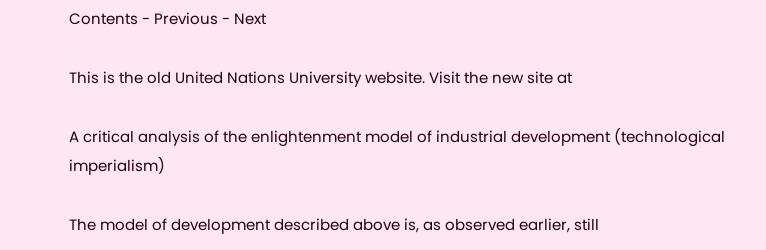Contents - Previous - Next

This is the old United Nations University website. Visit the new site at

A critical analysis of the enlightenment model of industrial development (technological imperialism)

The model of development described above is, as observed earlier, still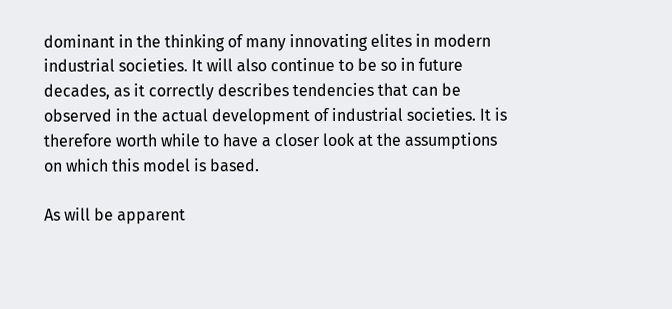dominant in the thinking of many innovating elites in modern industrial societies. It will also continue to be so in future decades, as it correctly describes tendencies that can be observed in the actual development of industrial societies. It is therefore worth while to have a closer look at the assumptions on which this model is based.

As will be apparent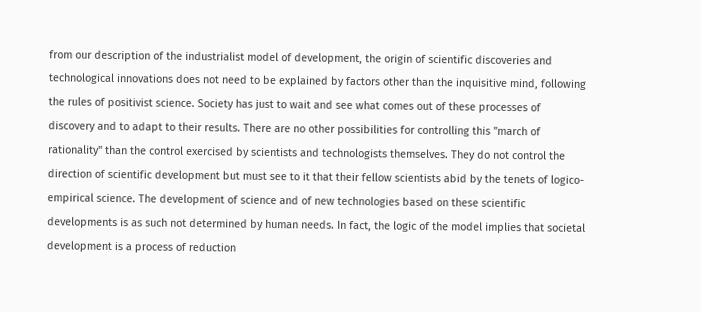from our description of the industrialist model of development, the origin of scientific discoveries and technological innovations does not need to be explained by factors other than the inquisitive mind, following the rules of positivist science. Society has just to wait and see what comes out of these processes of discovery and to adapt to their results. There are no other possibilities for controlling this "march of rationality" than the control exercised by scientists and technologists themselves. They do not control the direction of scientific development but must see to it that their fellow scientists abid by the tenets of logico-empirical science. The development of science and of new technologies based on these scientific developments is as such not determined by human needs. In fact, the logic of the model implies that societal development is a process of reduction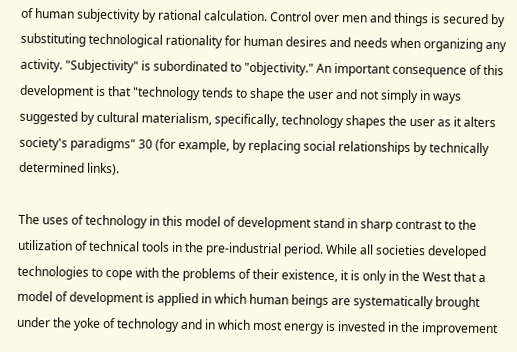of human subjectivity by rational calculation. Control over men and things is secured by substituting technological rationality for human desires and needs when organizing any activity. "Subjectivity" is subordinated to "objectivity." An important consequence of this development is that "technology tends to shape the user and not simply in ways suggested by cultural materialism, specifically, technology shapes the user as it alters society's paradigms" 30 (for example, by replacing social relationships by technically determined links).

The uses of technology in this model of development stand in sharp contrast to the utilization of technical tools in the pre-industrial period. While all societies developed technologies to cope with the problems of their existence, it is only in the West that a model of development is applied in which human beings are systematically brought under the yoke of technology and in which most energy is invested in the improvement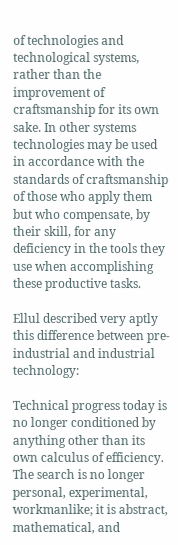of technologies and technological systems, rather than the improvement of craftsmanship for its own sake. In other systems technologies may be used in accordance with the standards of craftsmanship of those who apply them but who compensate, by their skill, for any deficiency in the tools they use when accomplishing these productive tasks.

Ellul described very aptly this difference between pre-industrial and industrial technology:

Technical progress today is no longer conditioned by anything other than its own calculus of efficiency. The search is no longer personal, experimental, workmanlike; it is abstract, mathematical, and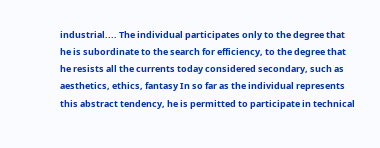industrial.... The individual participates only to the degree that he is subordinate to the search for efficiency, to the degree that he resists all the currents today considered secondary, such as aesthetics, ethics, fantasy In so far as the individual represents this abstract tendency, he is permitted to participate in technical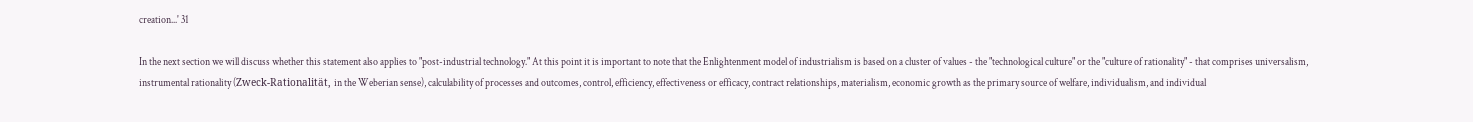creation...' 31

In the next section we will discuss whether this statement also applies to "post-industrial technology." At this point it is important to note that the Enlightenment model of industrialism is based on a cluster of values - the "technological culture" or the "culture of rationality" - that comprises universalism, instrumental rationality (Zweck-Rationalität, in the Weberian sense), calculability of processes and outcomes, control, efficiency, effectiveness or efficacy, contract relationships, materialism, economic growth as the primary source of welfare, individualism, and individual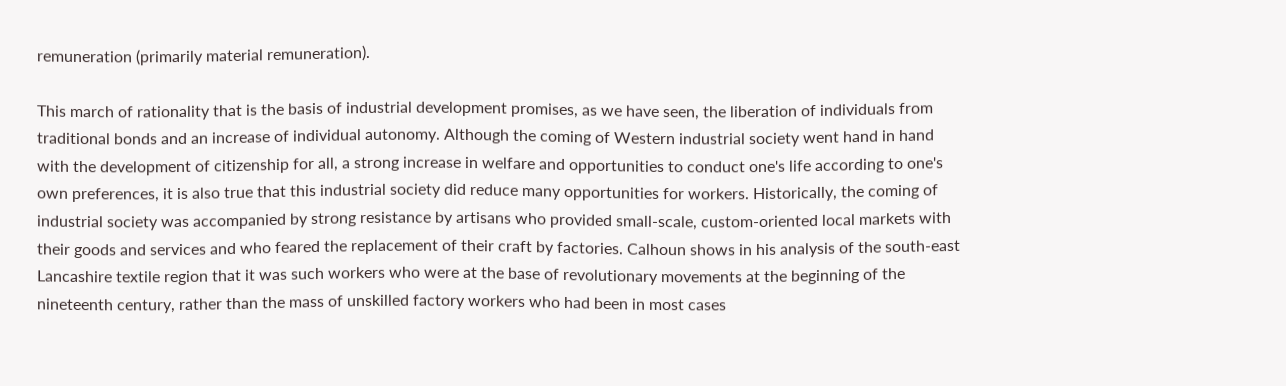remuneration (primarily material remuneration).

This march of rationality that is the basis of industrial development promises, as we have seen, the liberation of individuals from traditional bonds and an increase of individual autonomy. Although the coming of Western industrial society went hand in hand with the development of citizenship for all, a strong increase in welfare and opportunities to conduct one's life according to one's own preferences, it is also true that this industrial society did reduce many opportunities for workers. Historically, the coming of industrial society was accompanied by strong resistance by artisans who provided small-scale, custom-oriented local markets with their goods and services and who feared the replacement of their craft by factories. Calhoun shows in his analysis of the south-east Lancashire textile region that it was such workers who were at the base of revolutionary movements at the beginning of the nineteenth century, rather than the mass of unskilled factory workers who had been in most cases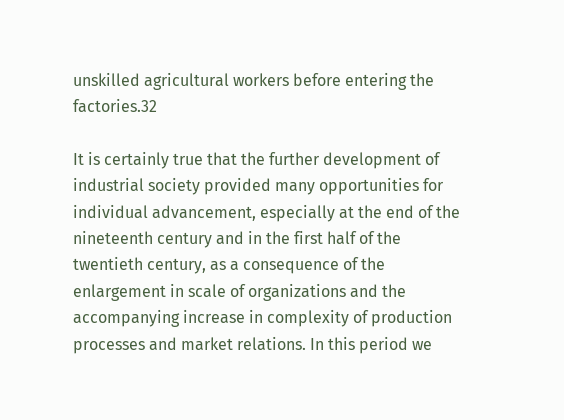unskilled agricultural workers before entering the factories.32

It is certainly true that the further development of industrial society provided many opportunities for individual advancement, especially at the end of the nineteenth century and in the first half of the twentieth century, as a consequence of the enlargement in scale of organizations and the accompanying increase in complexity of production processes and market relations. In this period we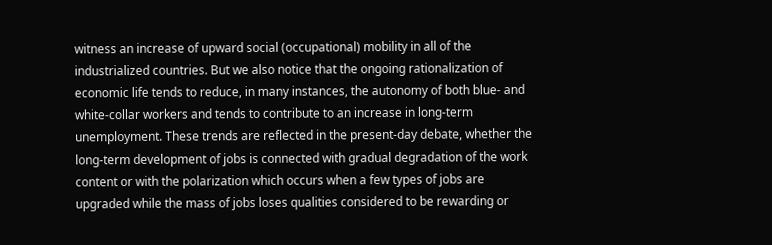witness an increase of upward social (occupational) mobility in all of the industrialized countries. But we also notice that the ongoing rationalization of economic life tends to reduce, in many instances, the autonomy of both blue- and white-collar workers and tends to contribute to an increase in long-term unemployment. These trends are reflected in the present-day debate, whether the long-term development of jobs is connected with gradual degradation of the work content or with the polarization which occurs when a few types of jobs are upgraded while the mass of jobs loses qualities considered to be rewarding or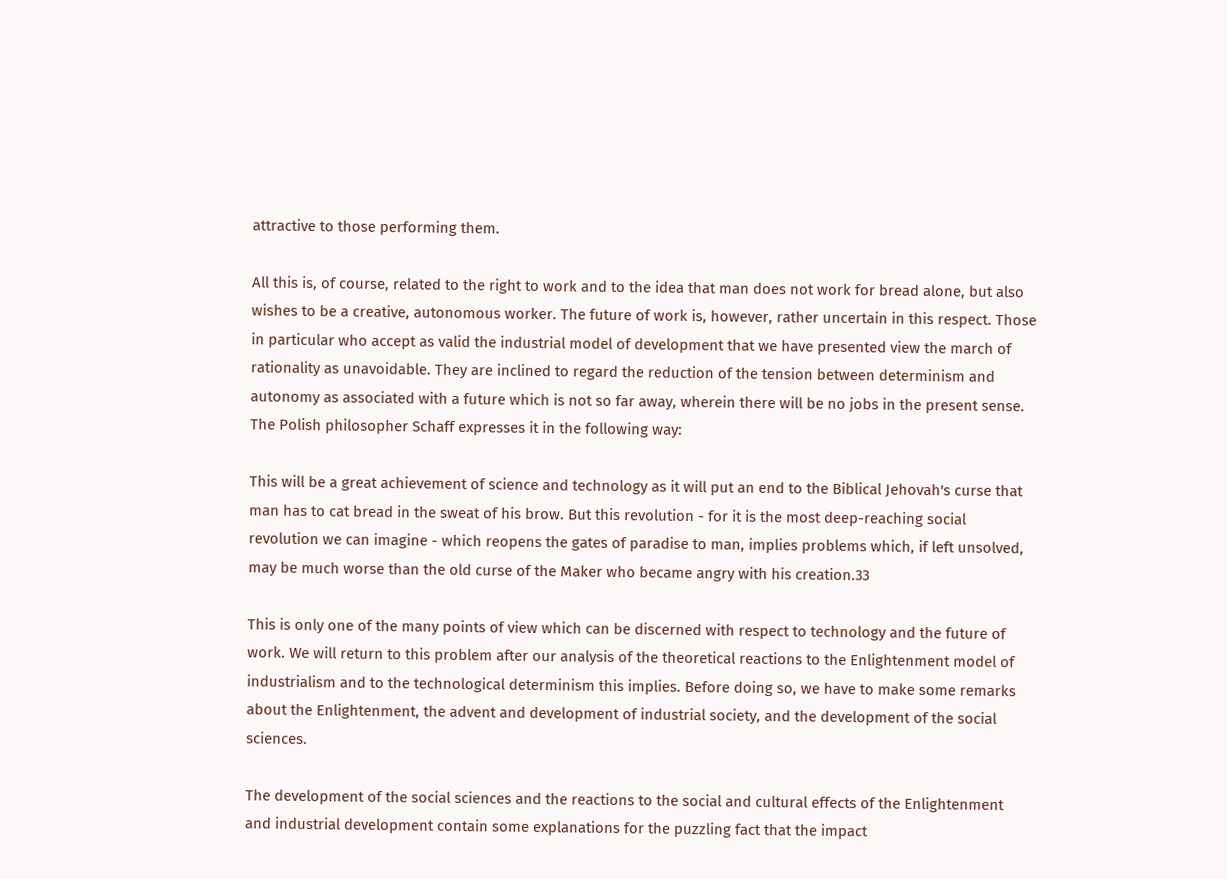attractive to those performing them.

All this is, of course, related to the right to work and to the idea that man does not work for bread alone, but also wishes to be a creative, autonomous worker. The future of work is, however, rather uncertain in this respect. Those in particular who accept as valid the industrial model of development that we have presented view the march of rationality as unavoidable. They are inclined to regard the reduction of the tension between determinism and autonomy as associated with a future which is not so far away, wherein there will be no jobs in the present sense. The Polish philosopher Schaff expresses it in the following way:

This will be a great achievement of science and technology as it will put an end to the Biblical Jehovah's curse that man has to cat bread in the sweat of his brow. But this revolution - for it is the most deep-reaching social revolution we can imagine - which reopens the gates of paradise to man, implies problems which, if left unsolved, may be much worse than the old curse of the Maker who became angry with his creation.33

This is only one of the many points of view which can be discerned with respect to technology and the future of work. We will return to this problem after our analysis of the theoretical reactions to the Enlightenment model of industrialism and to the technological determinism this implies. Before doing so, we have to make some remarks about the Enlightenment, the advent and development of industrial society, and the development of the social sciences.

The development of the social sciences and the reactions to the social and cultural effects of the Enlightenment and industrial development contain some explanations for the puzzling fact that the impact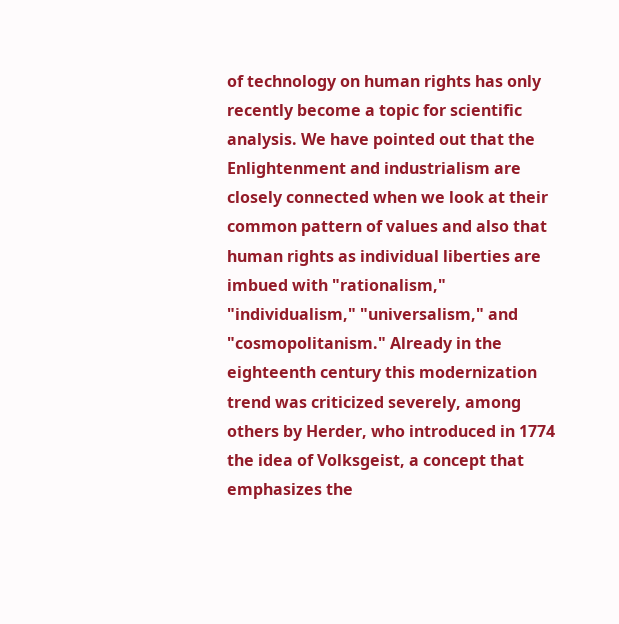of technology on human rights has only recently become a topic for scientific analysis. We have pointed out that the Enlightenment and industrialism are closely connected when we look at their common pattern of values and also that human rights as individual liberties are imbued with "rationalism," "individualism," "universalism," and "cosmopolitanism." Already in the eighteenth century this modernization trend was criticized severely, among others by Herder, who introduced in 1774 the idea of Volksgeist, a concept that emphasizes the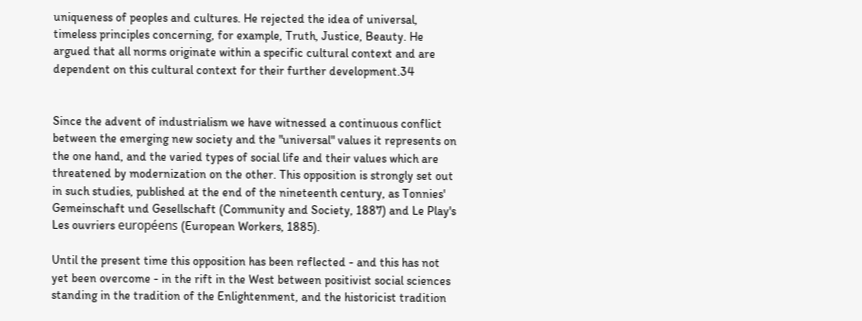uniqueness of peoples and cultures. He rejected the idea of universal, timeless principles concerning, for example, Truth, Justice, Beauty. He argued that all norms originate within a specific cultural context and are dependent on this cultural context for their further development.34


Since the advent of industrialism we have witnessed a continuous conflict between the emerging new society and the "universal" values it represents on the one hand, and the varied types of social life and their values which are threatened by modernization on the other. This opposition is strongly set out in such studies, published at the end of the nineteenth century, as Tonnies' Gemeinschaft und Gesellschaft (Community and Society, 1887) and Le Play's Les ouvriers européens (European Workers, 1885).

Until the present time this opposition has been reflected - and this has not yet been overcome - in the rift in the West between positivist social sciences standing in the tradition of the Enlightenment, and the historicist tradition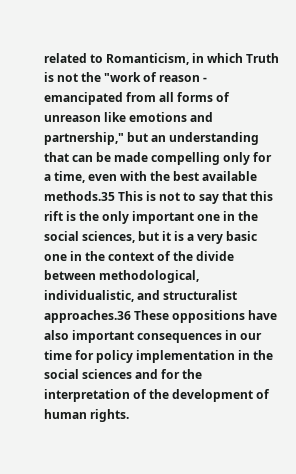related to Romanticism, in which Truth is not the "work of reason - emancipated from all forms of unreason like emotions and partnership," but an understanding that can be made compelling only for a time, even with the best available methods.35 This is not to say that this rift is the only important one in the social sciences, but it is a very basic one in the context of the divide between methodological, individualistic, and structuralist approaches.36 These oppositions have also important consequences in our time for policy implementation in the social sciences and for the interpretation of the development of human rights.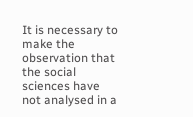It is necessary to make the observation that the social sciences have not analysed in a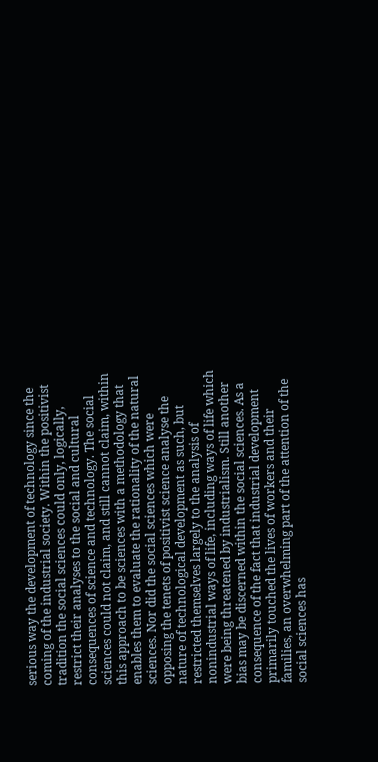serious way the development of technology since the coming of the industrial society. Within the positivist tradition the social sciences could only, logically, restrict their analyses to the social and cultural consequences of science and technology. The social sciences could not claim, and still cannot claim, within this approach to be sciences with a methodology that enables them to evaluate the rationality of the natural sciences. Nor did the social sciences which were opposing the tenets of positivist science analyse the nature of technological development as such, but restricted themselves largely to the analysis of nonindustrial ways of life, including ways of life which were being threatened by industrialism. Still another bias may be discerned within the social sciences. As a consequence of the fact that industrial development primarily touched the lives of workers and their families, an overwhelming part of the attention of the social sciences has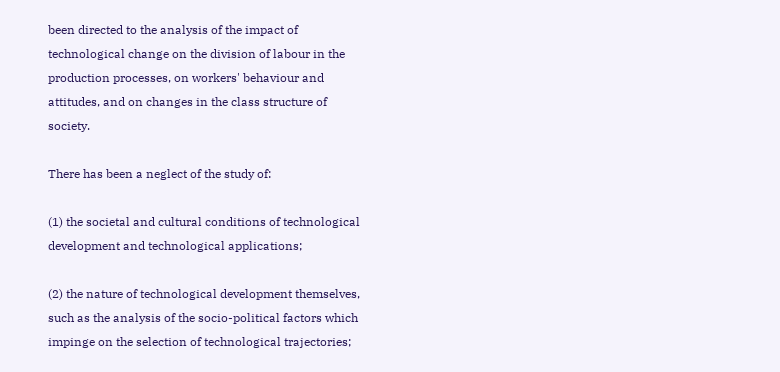been directed to the analysis of the impact of technological change on the division of labour in the production processes, on workers' behaviour and attitudes, and on changes in the class structure of society.

There has been a neglect of the study of:

(1) the societal and cultural conditions of technological development and technological applications;

(2) the nature of technological development themselves, such as the analysis of the socio-political factors which impinge on the selection of technological trajectories;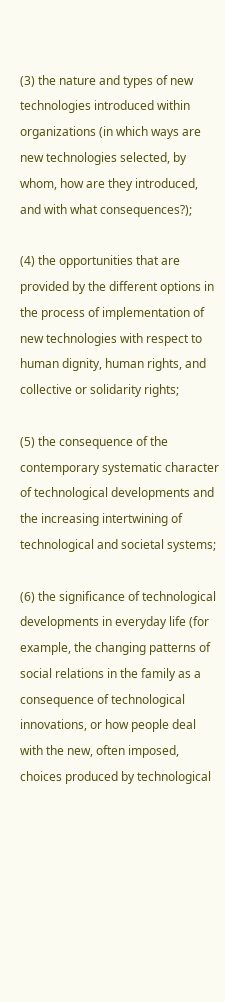(3) the nature and types of new technologies introduced within organizations (in which ways are new technologies selected, by whom, how are they introduced, and with what consequences?);

(4) the opportunities that are provided by the different options in the process of implementation of new technologies with respect to human dignity, human rights, and collective or solidarity rights;

(5) the consequence of the contemporary systematic character of technological developments and the increasing intertwining of technological and societal systems;

(6) the significance of technological developments in everyday life (for example, the changing patterns of social relations in the family as a consequence of technological innovations, or how people deal with the new, often imposed, choices produced by technological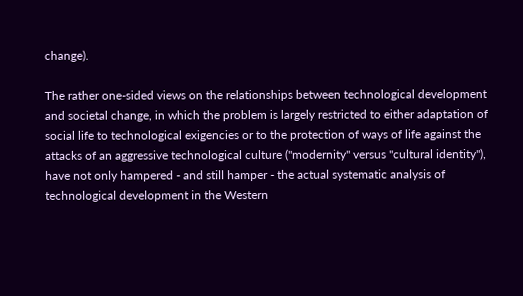change).

The rather one-sided views on the relationships between technological development and societal change, in which the problem is largely restricted to either adaptation of social life to technological exigencies or to the protection of ways of life against the attacks of an aggressive technological culture ("modernity" versus "cultural identity"), have not only hampered - and still hamper - the actual systematic analysis of technological development in the Western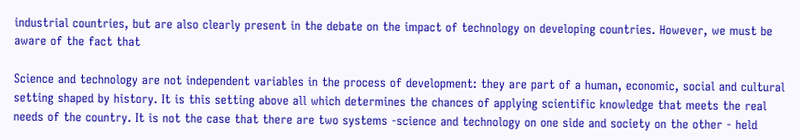industrial countries, but are also clearly present in the debate on the impact of technology on developing countries. However, we must be aware of the fact that

Science and technology are not independent variables in the process of development: they are part of a human, economic, social and cultural setting shaped by history. It is this setting above all which determines the chances of applying scientific knowledge that meets the real needs of the country. It is not the case that there are two systems -science and technology on one side and society on the other - held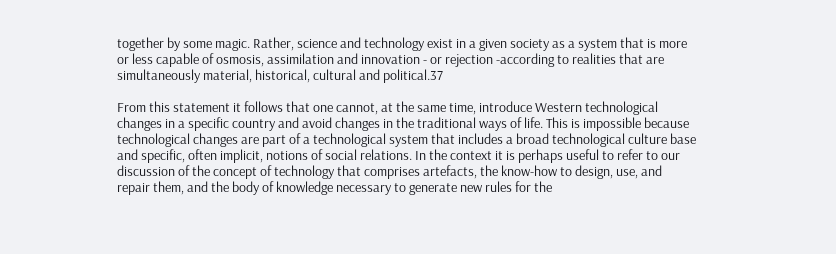together by some magic. Rather, science and technology exist in a given society as a system that is more or less capable of osmosis, assimilation and innovation - or rejection -according to realities that are simultaneously material, historical, cultural and political.37

From this statement it follows that one cannot, at the same time, introduce Western technological changes in a specific country and avoid changes in the traditional ways of life. This is impossible because technological changes are part of a technological system that includes a broad technological culture base and specific, often implicit, notions of social relations. In the context it is perhaps useful to refer to our discussion of the concept of technology that comprises artefacts, the know-how to design, use, and repair them, and the body of knowledge necessary to generate new rules for the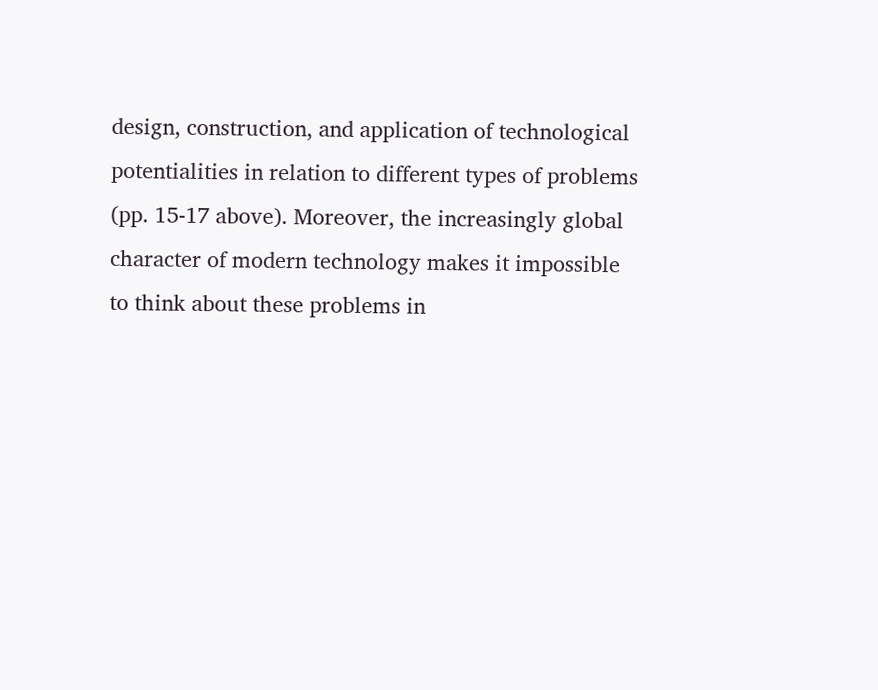design, construction, and application of technological potentialities in relation to different types of problems (pp. 15-17 above). Moreover, the increasingly global character of modern technology makes it impossible to think about these problems in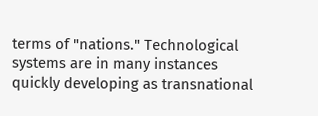terms of "nations." Technological systems are in many instances quickly developing as transnational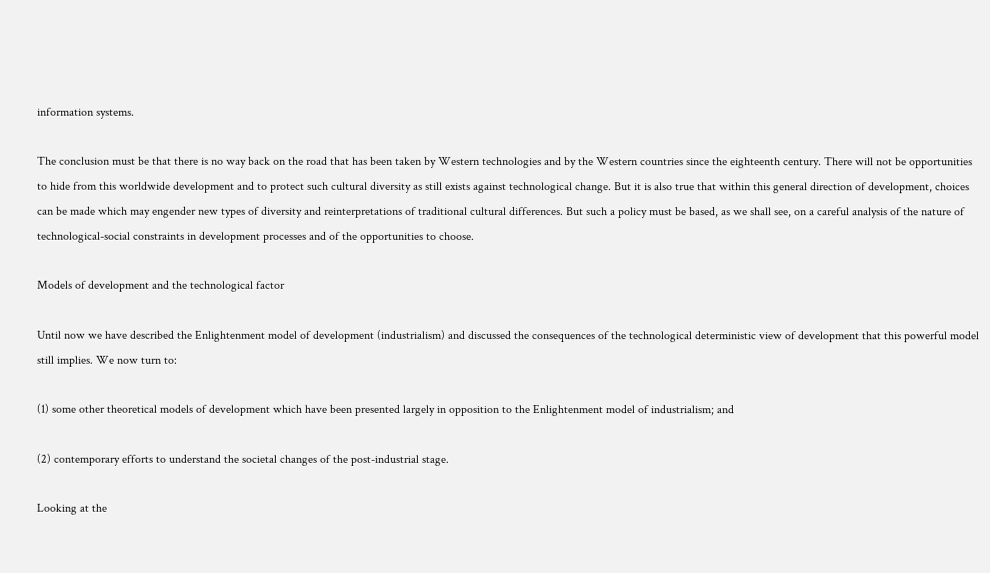information systems.

The conclusion must be that there is no way back on the road that has been taken by Western technologies and by the Western countries since the eighteenth century. There will not be opportunities to hide from this worldwide development and to protect such cultural diversity as still exists against technological change. But it is also true that within this general direction of development, choices can be made which may engender new types of diversity and reinterpretations of traditional cultural differences. But such a policy must be based, as we shall see, on a careful analysis of the nature of technological-social constraints in development processes and of the opportunities to choose.

Models of development and the technological factor

Until now we have described the Enlightenment model of development (industrialism) and discussed the consequences of the technological deterministic view of development that this powerful model still implies. We now turn to:

(1) some other theoretical models of development which have been presented largely in opposition to the Enlightenment model of industrialism; and

(2) contemporary efforts to understand the societal changes of the post-industrial stage.

Looking at the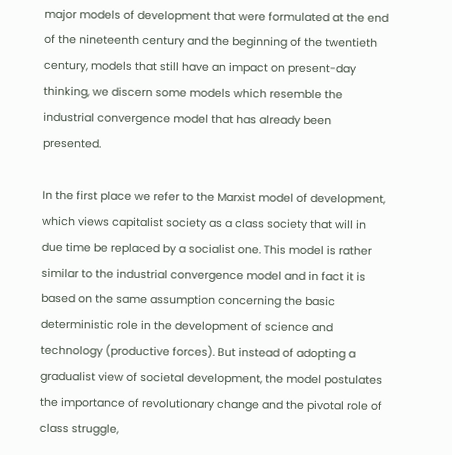major models of development that were formulated at the end of the nineteenth century and the beginning of the twentieth century, models that still have an impact on present-day thinking, we discern some models which resemble the industrial convergence model that has already been presented.

In the first place we refer to the Marxist model of development, which views capitalist society as a class society that will in due time be replaced by a socialist one. This model is rather similar to the industrial convergence model and in fact it is based on the same assumption concerning the basic deterministic role in the development of science and technology (productive forces). But instead of adopting a gradualist view of societal development, the model postulates the importance of revolutionary change and the pivotal role of class struggle,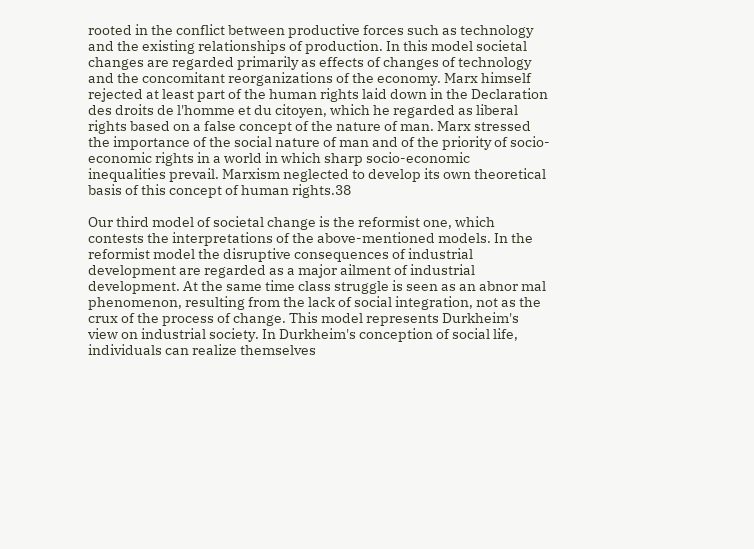rooted in the conflict between productive forces such as technology and the existing relationships of production. In this model societal changes are regarded primarily as effects of changes of technology and the concomitant reorganizations of the economy. Marx himself rejected at least part of the human rights laid down in the Declaration des droits de l'homme et du citoyen, which he regarded as liberal rights based on a false concept of the nature of man. Marx stressed the importance of the social nature of man and of the priority of socio-economic rights in a world in which sharp socio-economic inequalities prevail. Marxism neglected to develop its own theoretical basis of this concept of human rights.38

Our third model of societal change is the reformist one, which contests the interpretations of the above-mentioned models. In the reformist model the disruptive consequences of industrial development are regarded as a major ailment of industrial development. At the same time class struggle is seen as an abnor mal phenomenon, resulting from the lack of social integration, not as the crux of the process of change. This model represents Durkheim's view on industrial society. In Durkheim's conception of social life, individuals can realize themselves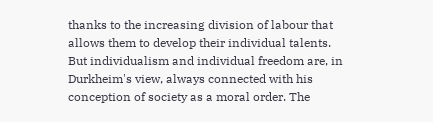thanks to the increasing division of labour that allows them to develop their individual talents. But individualism and individual freedom are, in Durkheim's view, always connected with his conception of society as a moral order. The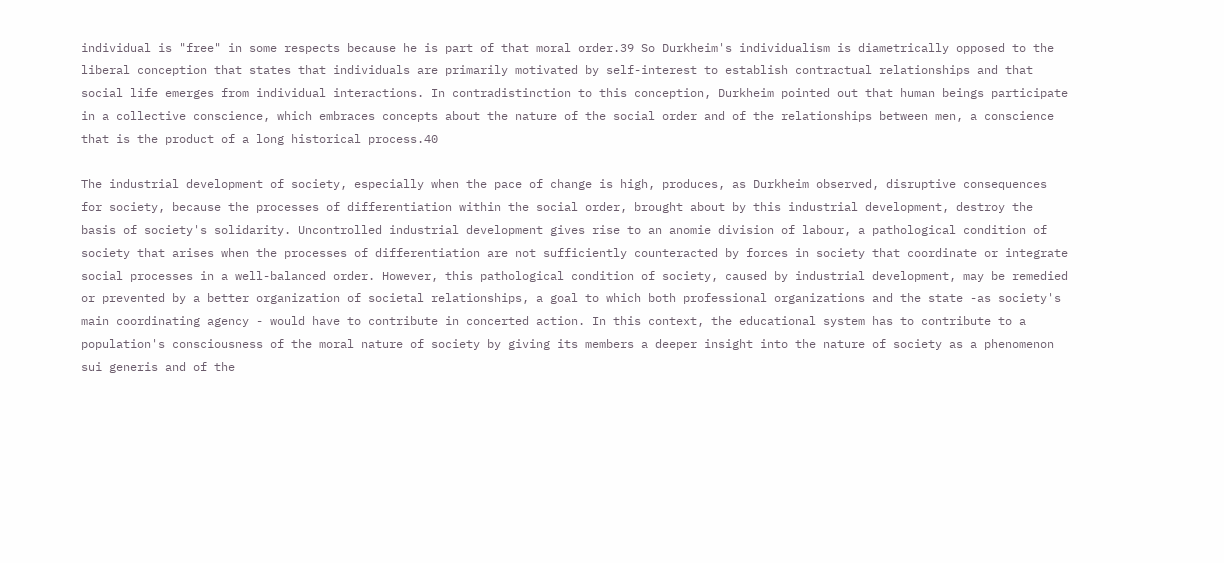individual is "free" in some respects because he is part of that moral order.39 So Durkheim's individualism is diametrically opposed to the liberal conception that states that individuals are primarily motivated by self-interest to establish contractual relationships and that social life emerges from individual interactions. In contradistinction to this conception, Durkheim pointed out that human beings participate in a collective conscience, which embraces concepts about the nature of the social order and of the relationships between men, a conscience that is the product of a long historical process.40

The industrial development of society, especially when the pace of change is high, produces, as Durkheim observed, disruptive consequences for society, because the processes of differentiation within the social order, brought about by this industrial development, destroy the basis of society's solidarity. Uncontrolled industrial development gives rise to an anomie division of labour, a pathological condition of society that arises when the processes of differentiation are not sufficiently counteracted by forces in society that coordinate or integrate social processes in a well-balanced order. However, this pathological condition of society, caused by industrial development, may be remedied or prevented by a better organization of societal relationships, a goal to which both professional organizations and the state -as society's main coordinating agency - would have to contribute in concerted action. In this context, the educational system has to contribute to a population's consciousness of the moral nature of society by giving its members a deeper insight into the nature of society as a phenomenon sui generis and of the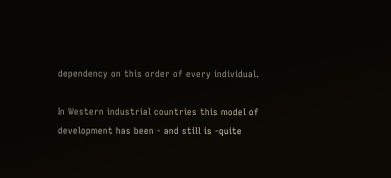dependency on this order of every individual.

In Western industrial countries this model of development has been - and still is -quite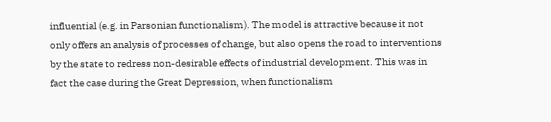influential (e.g. in Parsonian functionalism). The model is attractive because it not only offers an analysis of processes of change, but also opens the road to interventions by the state to redress non-desirable effects of industrial development. This was in fact the case during the Great Depression, when functionalism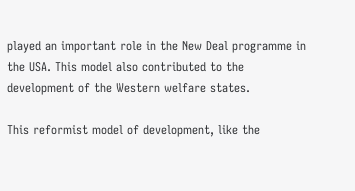played an important role in the New Deal programme in the USA. This model also contributed to the development of the Western welfare states.

This reformist model of development, like the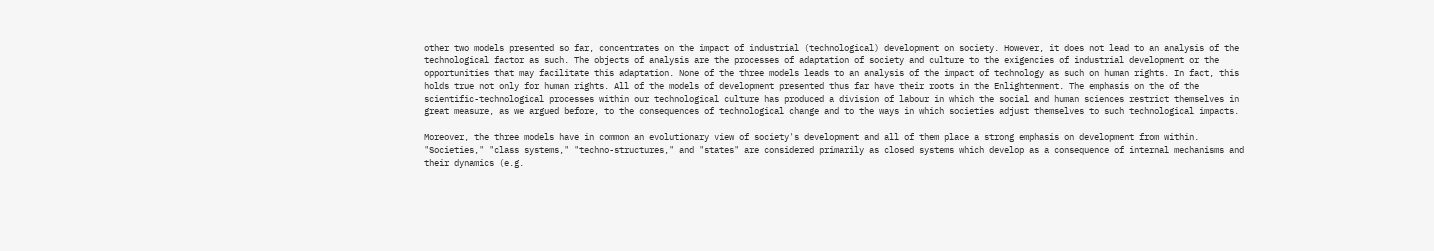other two models presented so far, concentrates on the impact of industrial (technological) development on society. However, it does not lead to an analysis of the technological factor as such. The objects of analysis are the processes of adaptation of society and culture to the exigencies of industrial development or the opportunities that may facilitate this adaptation. None of the three models leads to an analysis of the impact of technology as such on human rights. In fact, this holds true not only for human rights. All of the models of development presented thus far have their roots in the Enlightenment. The emphasis on the of the scientific-technological processes within our technological culture has produced a division of labour in which the social and human sciences restrict themselves in great measure, as we argued before, to the consequences of technological change and to the ways in which societies adjust themselves to such technological impacts.

Moreover, the three models have in common an evolutionary view of society's development and all of them place a strong emphasis on development from within. "Societies," "class systems," "techno-structures," and "states" are considered primarily as closed systems which develop as a consequence of internal mechanisms and their dynamics (e.g.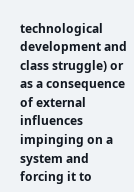technological development and class struggle) or as a consequence of external influences impinging on a system and forcing it to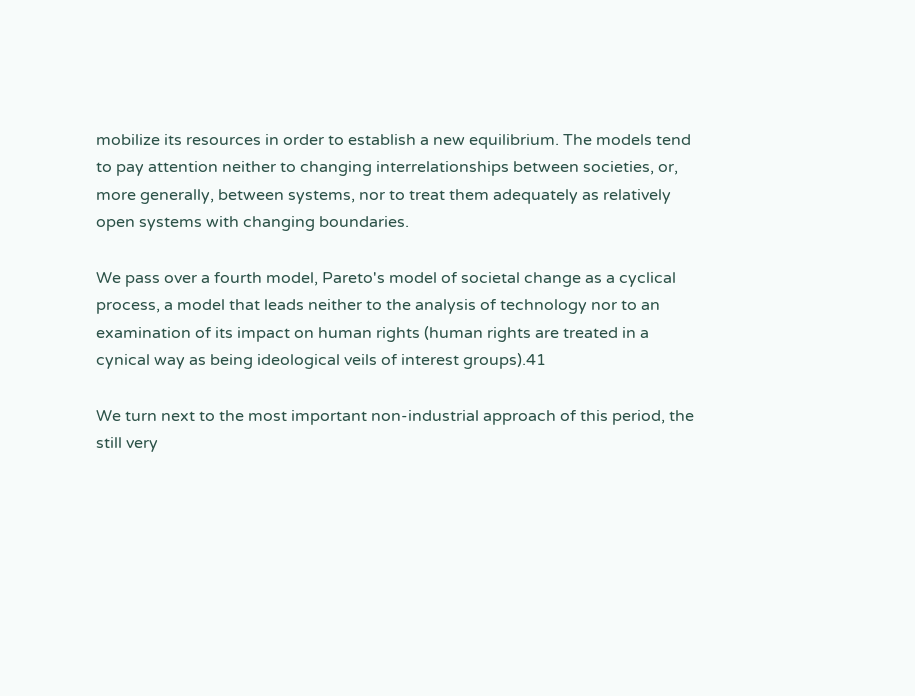mobilize its resources in order to establish a new equilibrium. The models tend to pay attention neither to changing interrelationships between societies, or, more generally, between systems, nor to treat them adequately as relatively open systems with changing boundaries.

We pass over a fourth model, Pareto's model of societal change as a cyclical process, a model that leads neither to the analysis of technology nor to an examination of its impact on human rights (human rights are treated in a cynical way as being ideological veils of interest groups).41

We turn next to the most important non-industrial approach of this period, the still very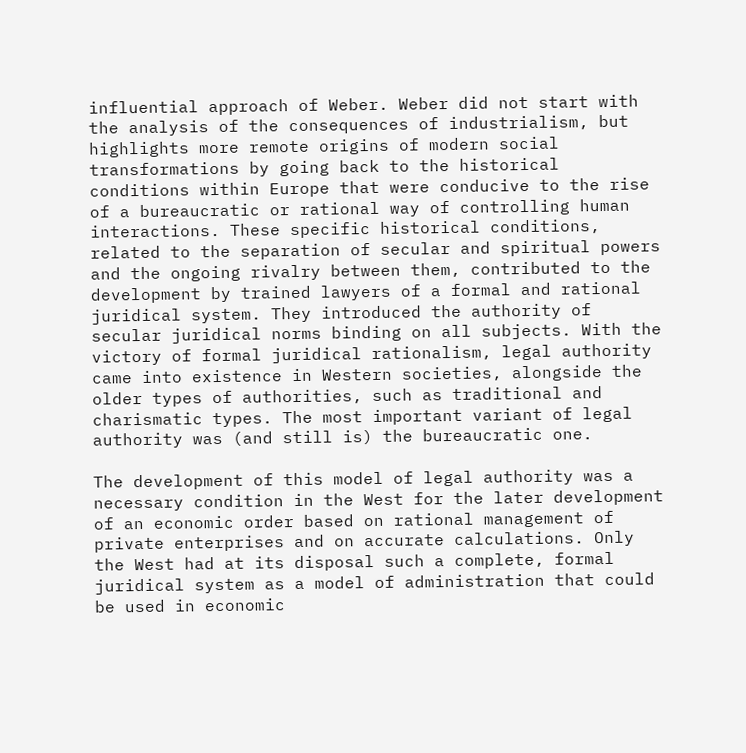influential approach of Weber. Weber did not start with the analysis of the consequences of industrialism, but highlights more remote origins of modern social transformations by going back to the historical conditions within Europe that were conducive to the rise of a bureaucratic or rational way of controlling human interactions. These specific historical conditions, related to the separation of secular and spiritual powers and the ongoing rivalry between them, contributed to the development by trained lawyers of a formal and rational juridical system. They introduced the authority of secular juridical norms binding on all subjects. With the victory of formal juridical rationalism, legal authority came into existence in Western societies, alongside the older types of authorities, such as traditional and charismatic types. The most important variant of legal authority was (and still is) the bureaucratic one.

The development of this model of legal authority was a necessary condition in the West for the later development of an economic order based on rational management of private enterprises and on accurate calculations. Only the West had at its disposal such a complete, formal juridical system as a model of administration that could be used in economic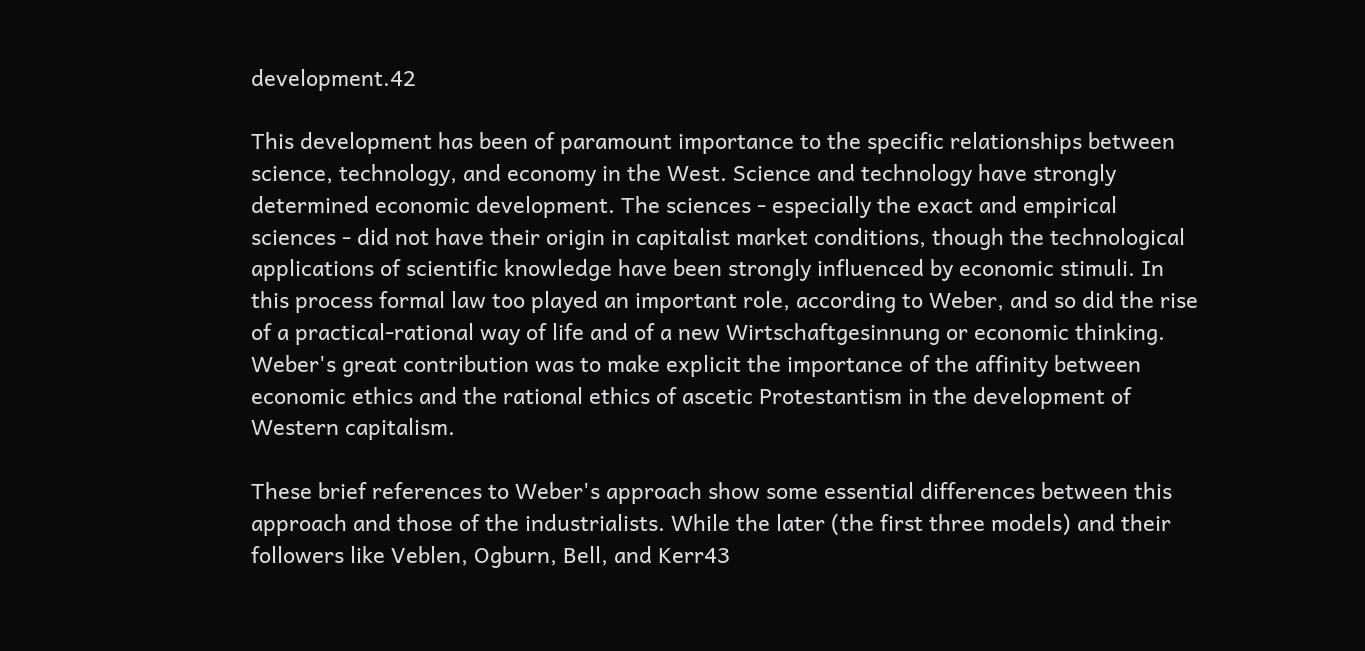development.42

This development has been of paramount importance to the specific relationships between science, technology, and economy in the West. Science and technology have strongly determined economic development. The sciences - especially the exact and empirical sciences - did not have their origin in capitalist market conditions, though the technological applications of scientific knowledge have been strongly influenced by economic stimuli. In this process formal law too played an important role, according to Weber, and so did the rise of a practical-rational way of life and of a new Wirtschaftgesinnung or economic thinking. Weber's great contribution was to make explicit the importance of the affinity between economic ethics and the rational ethics of ascetic Protestantism in the development of Western capitalism.

These brief references to Weber's approach show some essential differences between this approach and those of the industrialists. While the later (the first three models) and their followers like Veblen, Ogburn, Bell, and Kerr43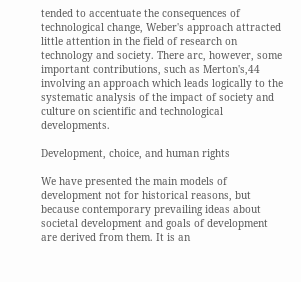tended to accentuate the consequences of technological change, Weber's approach attracted little attention in the field of research on technology and society. There arc, however, some important contributions, such as Merton's,44 involving an approach which leads logically to the systematic analysis of the impact of society and culture on scientific and technological developments.

Development, choice, and human rights

We have presented the main models of development not for historical reasons, but because contemporary prevailing ideas about societal development and goals of development are derived from them. It is an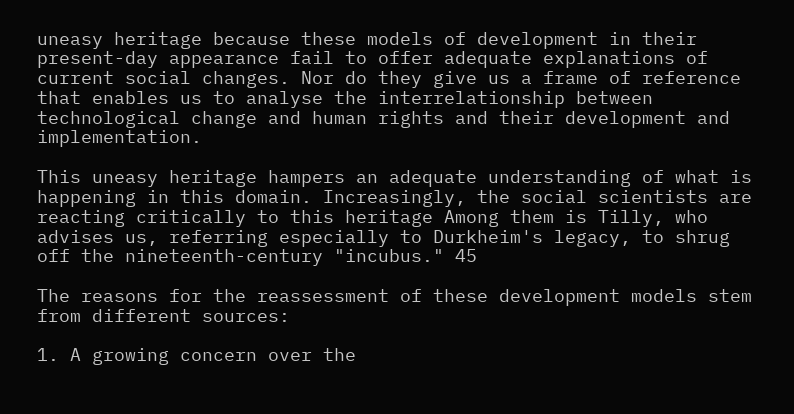uneasy heritage because these models of development in their present-day appearance fail to offer adequate explanations of current social changes. Nor do they give us a frame of reference that enables us to analyse the interrelationship between technological change and human rights and their development and implementation.

This uneasy heritage hampers an adequate understanding of what is happening in this domain. Increasingly, the social scientists are reacting critically to this heritage Among them is Tilly, who advises us, referring especially to Durkheim's legacy, to shrug off the nineteenth-century "incubus." 45

The reasons for the reassessment of these development models stem from different sources:

1. A growing concern over the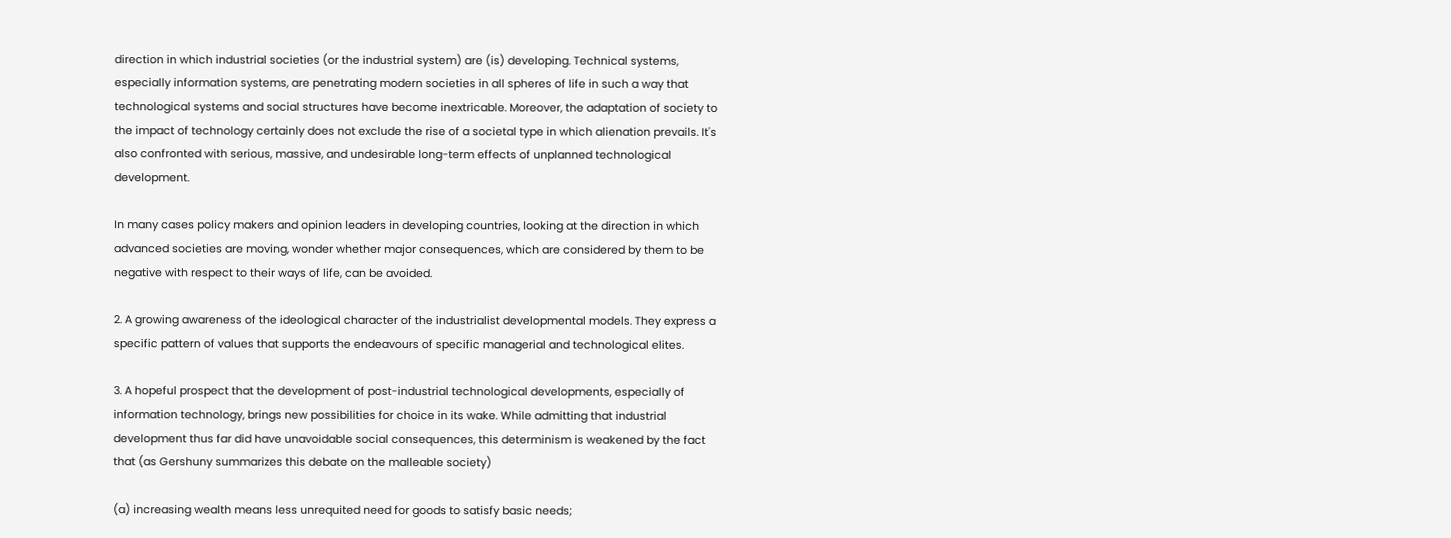direction in which industrial societies (or the industrial system) are (is) developing. Technical systems, especially information systems, are penetrating modern societies in all spheres of life in such a way that technological systems and social structures have become inextricable. Moreover, the adaptation of society to the impact of technology certainly does not exclude the rise of a societal type in which alienation prevails. It's also confronted with serious, massive, and undesirable long-term effects of unplanned technological development.

In many cases policy makers and opinion leaders in developing countries, looking at the direction in which advanced societies are moving, wonder whether major consequences, which are considered by them to be negative with respect to their ways of life, can be avoided.

2. A growing awareness of the ideological character of the industrialist developmental models. They express a specific pattern of values that supports the endeavours of specific managerial and technological elites.

3. A hopeful prospect that the development of post-industrial technological developments, especially of information technology, brings new possibilities for choice in its wake. While admitting that industrial development thus far did have unavoidable social consequences, this determinism is weakened by the fact that (as Gershuny summarizes this debate on the malleable society)

(a) increasing wealth means less unrequited need for goods to satisfy basic needs;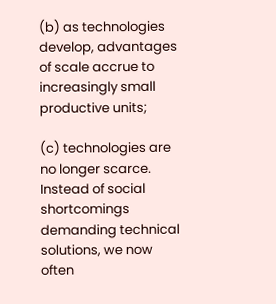(b) as technologies develop, advantages of scale accrue to increasingly small productive units;

(c) technologies are no longer scarce. Instead of social shortcomings demanding technical solutions, we now often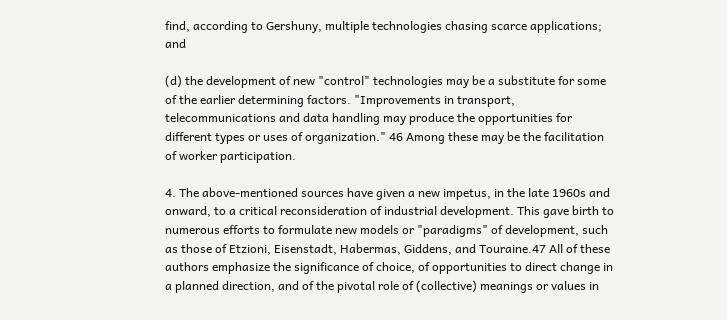find, according to Gershuny, multiple technologies chasing scarce applications; and

(d) the development of new "control" technologies may be a substitute for some of the earlier determining factors. "Improvements in transport, telecommunications and data handling may produce the opportunities for different types or uses of organization." 46 Among these may be the facilitation of worker participation.

4. The above-mentioned sources have given a new impetus, in the late 1960s and onward, to a critical reconsideration of industrial development. This gave birth to numerous efforts to formulate new models or "paradigms" of development, such as those of Etzioni, Eisenstadt, Habermas, Giddens, and Touraine.47 All of these authors emphasize the significance of choice, of opportunities to direct change in a planned direction, and of the pivotal role of (collective) meanings or values in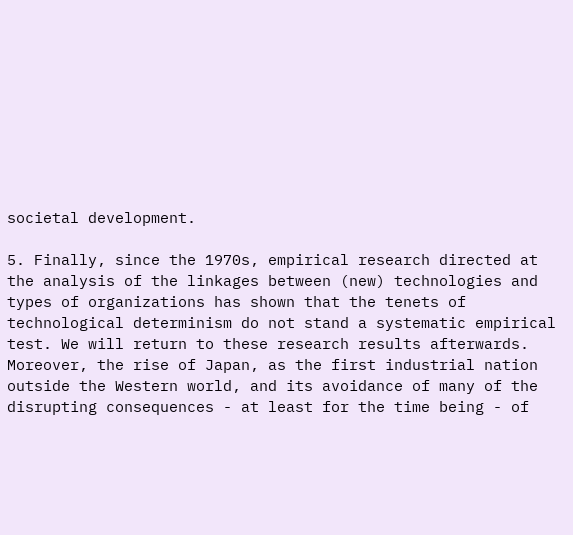societal development.

5. Finally, since the 1970s, empirical research directed at the analysis of the linkages between (new) technologies and types of organizations has shown that the tenets of technological determinism do not stand a systematic empirical test. We will return to these research results afterwards. Moreover, the rise of Japan, as the first industrial nation outside the Western world, and its avoidance of many of the disrupting consequences - at least for the time being - of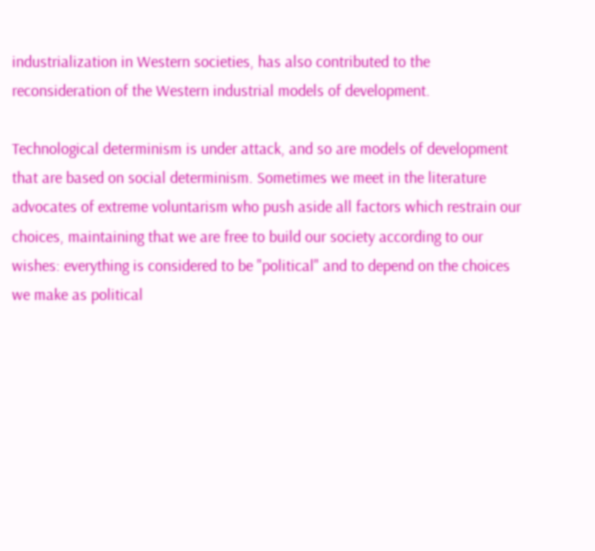industrialization in Western societies, has also contributed to the reconsideration of the Western industrial models of development.

Technological determinism is under attack, and so are models of development that are based on social determinism. Sometimes we meet in the literature advocates of extreme voluntarism who push aside all factors which restrain our choices, maintaining that we are free to build our society according to our wishes: everything is considered to be "political" and to depend on the choices we make as political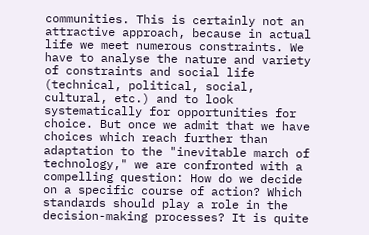communities. This is certainly not an attractive approach, because in actual life we meet numerous constraints. We have to analyse the nature and variety of constraints and social life (technical, political, social, cultural, etc.) and to look systematically for opportunities for choice. But once we admit that we have choices which reach further than adaptation to the "inevitable march of technology," we are confronted with a compelling question: How do we decide on a specific course of action? Which standards should play a role in the decision-making processes? It is quite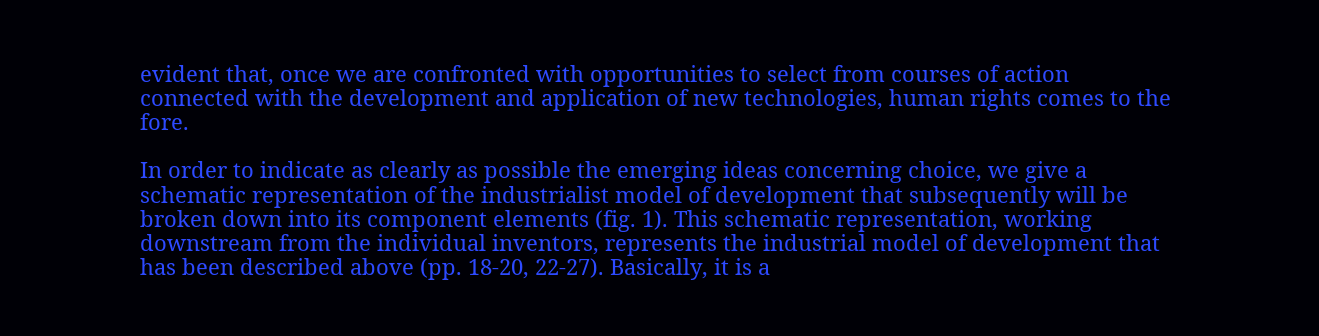evident that, once we are confronted with opportunities to select from courses of action connected with the development and application of new technologies, human rights comes to the fore.

In order to indicate as clearly as possible the emerging ideas concerning choice, we give a schematic representation of the industrialist model of development that subsequently will be broken down into its component elements (fig. 1). This schematic representation, working downstream from the individual inventors, represents the industrial model of development that has been described above (pp. 18-20, 22-27). Basically, it is a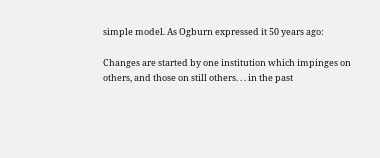simple model. As Ogburn expressed it 50 years ago:

Changes are started by one institution which impinges on others, and those on still others. . . in the past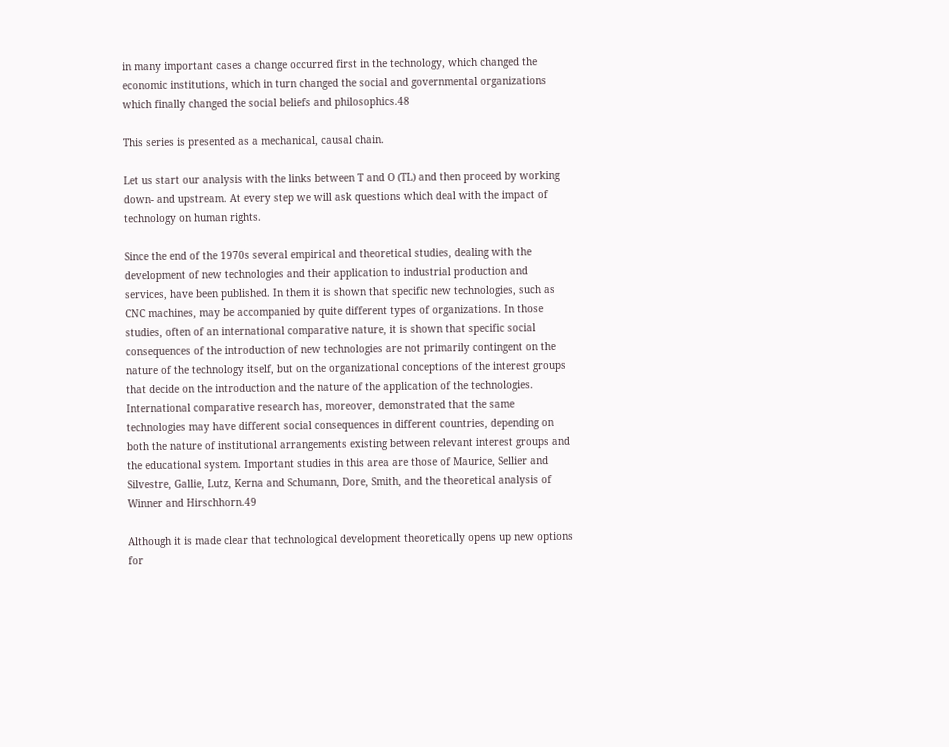in many important cases a change occurred first in the technology, which changed the economic institutions, which in turn changed the social and governmental organizations which finally changed the social beliefs and philosophics.48

This series is presented as a mechanical, causal chain.

Let us start our analysis with the links between T and O (TL) and then proceed by working down- and upstream. At every step we will ask questions which deal with the impact of technology on human rights.

Since the end of the 1970s several empirical and theoretical studies, dealing with the development of new technologies and their application to industrial production and services, have been published. In them it is shown that specific new technologies, such as CNC machines, may be accompanied by quite different types of organizations. In those studies, often of an international comparative nature, it is shown that specific social consequences of the introduction of new technologies are not primarily contingent on the nature of the technology itself, but on the organizational conceptions of the interest groups that decide on the introduction and the nature of the application of the technologies. International comparative research has, moreover, demonstrated that the same technologies may have different social consequences in different countries, depending on both the nature of institutional arrangements existing between relevant interest groups and the educational system. Important studies in this area are those of Maurice, Sellier and Silvestre, Gallie, Lutz, Kerna and Schumann, Dore, Smith, and the theoretical analysis of Winner and Hirschhorn.49

Although it is made clear that technological development theoretically opens up new options for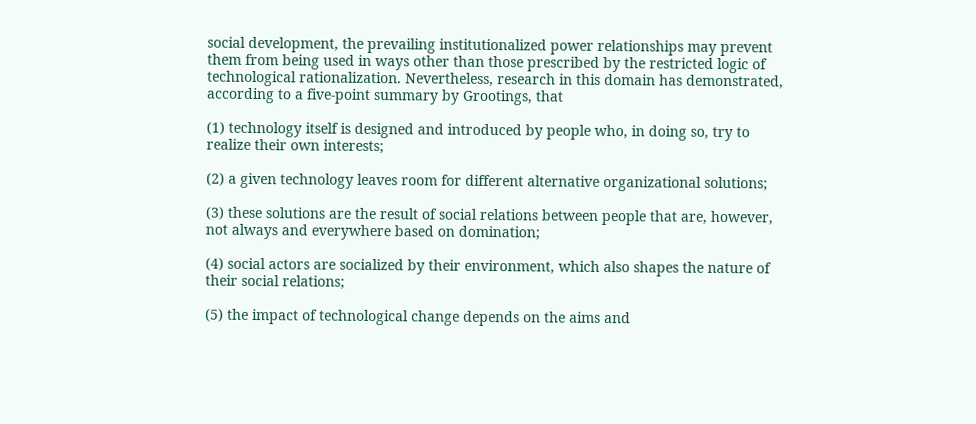social development, the prevailing institutionalized power relationships may prevent them from being used in ways other than those prescribed by the restricted logic of technological rationalization. Nevertheless, research in this domain has demonstrated, according to a five-point summary by Grootings, that

(1) technology itself is designed and introduced by people who, in doing so, try to realize their own interests;

(2) a given technology leaves room for different alternative organizational solutions;

(3) these solutions are the result of social relations between people that are, however, not always and everywhere based on domination;

(4) social actors are socialized by their environment, which also shapes the nature of their social relations;

(5) the impact of technological change depends on the aims and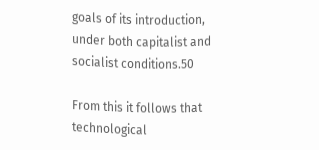goals of its introduction, under both capitalist and socialist conditions.50

From this it follows that technological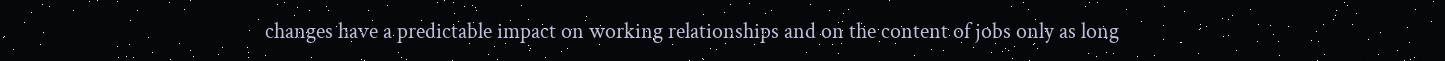changes have a predictable impact on working relationships and on the content of jobs only as long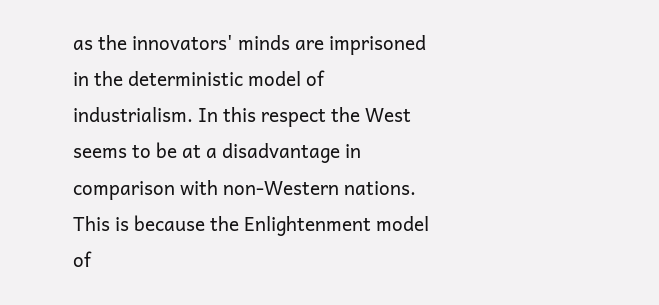as the innovators' minds are imprisoned in the deterministic model of industrialism. In this respect the West seems to be at a disadvantage in comparison with non-Western nations. This is because the Enlightenment model of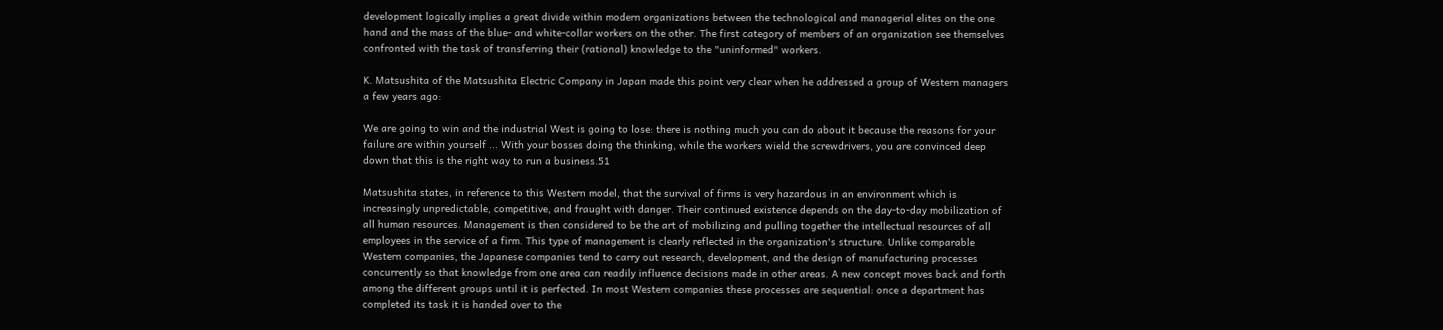development logically implies a great divide within modern organizations between the technological and managerial elites on the one hand and the mass of the blue- and white-collar workers on the other. The first category of members of an organization see themselves confronted with the task of transferring their (rational) knowledge to the "uninformed" workers.

K. Matsushita of the Matsushita Electric Company in Japan made this point very clear when he addressed a group of Western managers a few years ago:

We are going to win and the industrial West is going to lose: there is nothing much you can do about it because the reasons for your failure are within yourself ... With your bosses doing the thinking, while the workers wield the screwdrivers, you are convinced deep down that this is the right way to run a business.51

Matsushita states, in reference to this Western model, that the survival of firms is very hazardous in an environment which is increasingly unpredictable, competitive, and fraught with danger. Their continued existence depends on the day-to-day mobilization of all human resources. Management is then considered to be the art of mobilizing and pulling together the intellectual resources of all employees in the service of a firm. This type of management is clearly reflected in the organization's structure. Unlike comparable Western companies, the Japanese companies tend to carry out research, development, and the design of manufacturing processes concurrently so that knowledge from one area can readily influence decisions made in other areas. A new concept moves back and forth among the different groups until it is perfected. In most Western companies these processes are sequential: once a department has completed its task it is handed over to the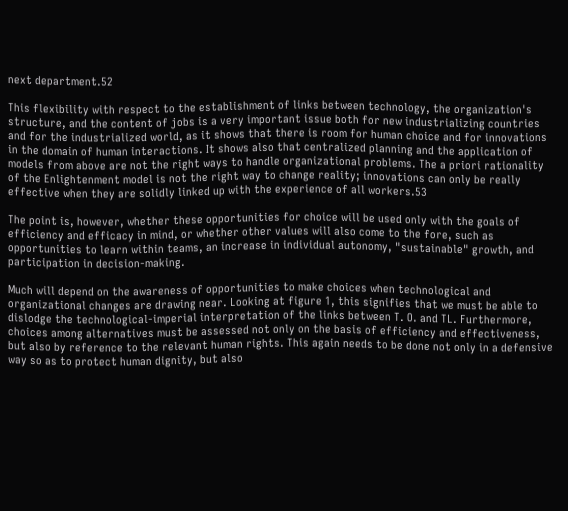next department.52

This flexibility with respect to the establishment of links between technology, the organization's structure, and the content of jobs is a very important issue both for new industrializing countries and for the industrialized world, as it shows that there is room for human choice and for innovations in the domain of human interactions. It shows also that centralized planning and the application of models from above are not the right ways to handle organizational problems. The a priori rationality of the Enlightenment model is not the right way to change reality; innovations can only be really effective when they are solidly linked up with the experience of all workers.53

The point is, however, whether these opportunities for choice will be used only with the goals of efficiency and efficacy in mind, or whether other values will also come to the fore, such as opportunities to learn within teams, an increase in individual autonomy, "sustainable" growth, and participation in decision-making.

Much will depend on the awareness of opportunities to make choices when technological and organizational changes are drawing near. Looking at figure 1, this signifies that we must be able to dislodge the technological-imperial interpretation of the links between T. O. and TL. Furthermore, choices among alternatives must be assessed not only on the basis of efficiency and effectiveness, but also by reference to the relevant human rights. This again needs to be done not only in a defensive way so as to protect human dignity, but also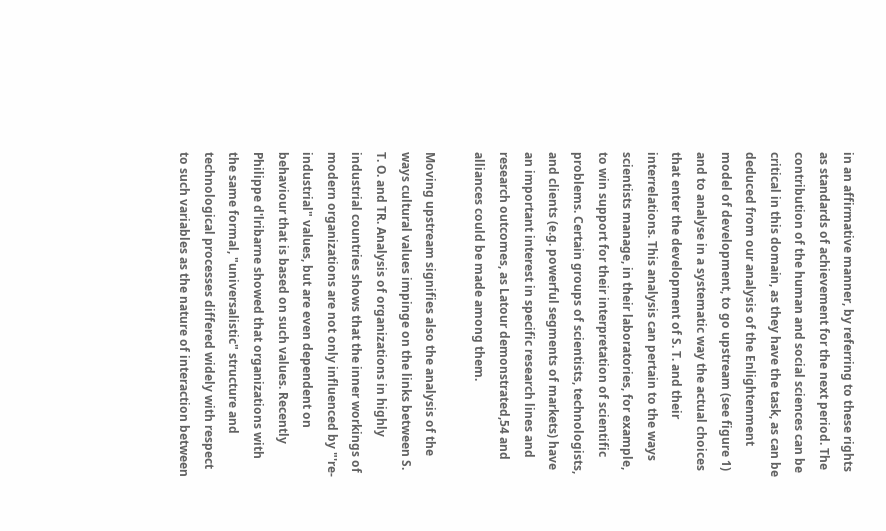in an affirmative manner, by referring to these rights as standards of achievement for the next period. The contribution of the human and social sciences can be critical in this domain, as they have the task, as can be deduced from our analysis of the Enlightenment model of development, to go upstream (see figure 1) and to analyse in a systematic way the actual choices that enter the development of S. T. and their interrelations. This analysis can pertain to the ways scientists manage, in their laboratories, for example, to win support for their interpretation of scientific problems. Certain groups of scientists, technologists, and clients (e.g. powerful segments of markets) have an important interest in specific research lines and research outcomes, as Latour demonstrated,54 and alliances could be made among them.

Moving upstream signifies also the analysis of the ways cultural values impinge on the links between S. T. O. and TR. Analysis of organizations in highly industrial countries shows that the inner workings of modern organizations are not only influenced by "'re-industrial" values, but are even dependent on behaviour that is based on such values. Recently Philippe d'lribarne showed that organizations with the same formal, "universalistic" structure and technological processes differed widely with respect to such variables as the nature of interaction between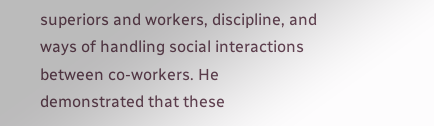superiors and workers, discipline, and ways of handling social interactions between co-workers. He demonstrated that these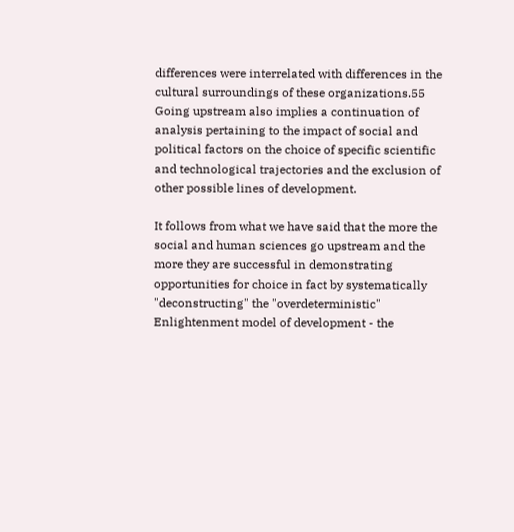differences were interrelated with differences in the cultural surroundings of these organizations.55 Going upstream also implies a continuation of analysis pertaining to the impact of social and political factors on the choice of specific scientific and technological trajectories and the exclusion of other possible lines of development.

It follows from what we have said that the more the social and human sciences go upstream and the more they are successful in demonstrating opportunities for choice in fact by systematically "deconstructing" the "overdeterministic" Enlightenment model of development - the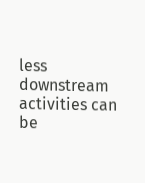less downstream activities can be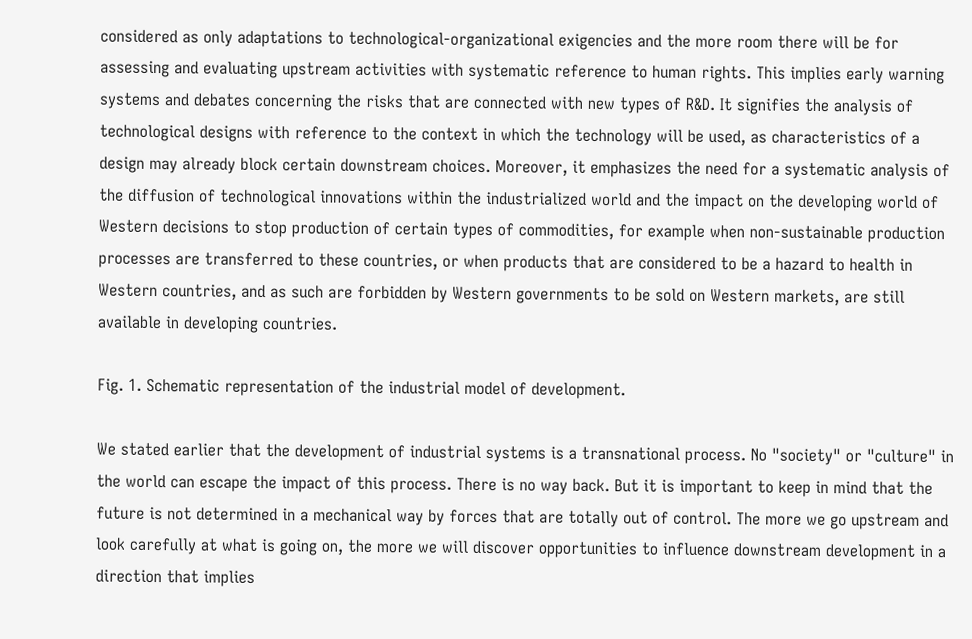considered as only adaptations to technological-organizational exigencies and the more room there will be for assessing and evaluating upstream activities with systematic reference to human rights. This implies early warning systems and debates concerning the risks that are connected with new types of R&D. It signifies the analysis of technological designs with reference to the context in which the technology will be used, as characteristics of a design may already block certain downstream choices. Moreover, it emphasizes the need for a systematic analysis of the diffusion of technological innovations within the industrialized world and the impact on the developing world of Western decisions to stop production of certain types of commodities, for example when non-sustainable production processes are transferred to these countries, or when products that are considered to be a hazard to health in Western countries, and as such are forbidden by Western governments to be sold on Western markets, are still available in developing countries.

Fig. 1. Schematic representation of the industrial model of development.

We stated earlier that the development of industrial systems is a transnational process. No "society" or "culture" in the world can escape the impact of this process. There is no way back. But it is important to keep in mind that the future is not determined in a mechanical way by forces that are totally out of control. The more we go upstream and look carefully at what is going on, the more we will discover opportunities to influence downstream development in a direction that implies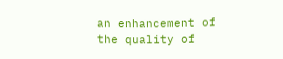an enhancement of the quality of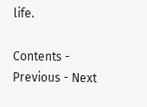life.

Contents - Previous - Next